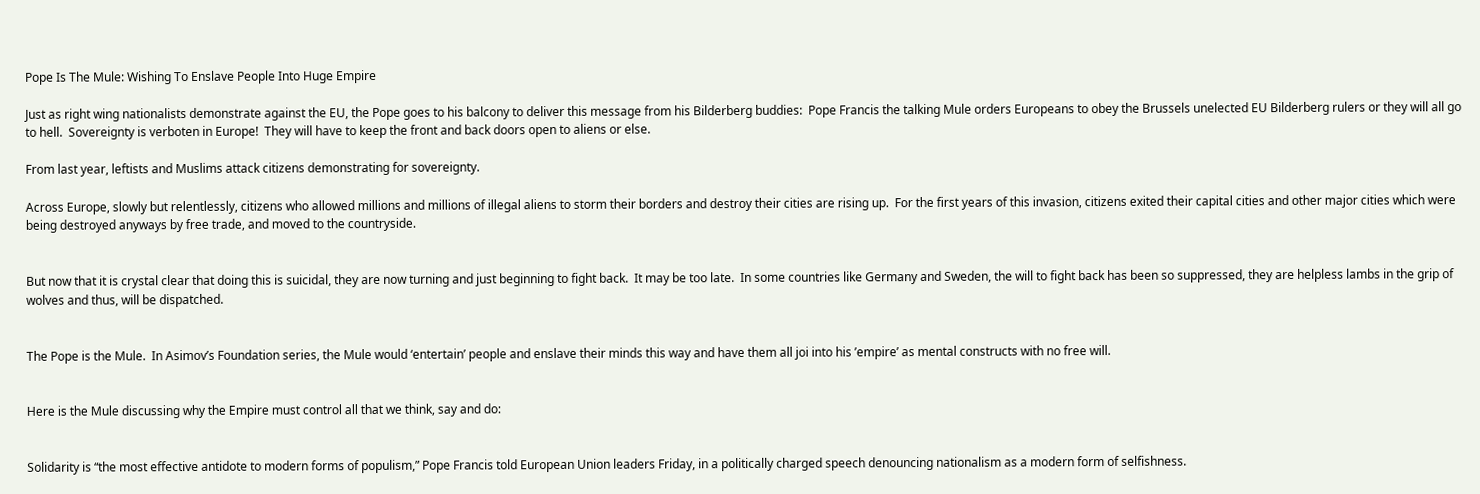Pope Is The Mule: Wishing To Enslave People Into Huge Empire

Just as right wing nationalists demonstrate against the EU, the Pope goes to his balcony to deliver this message from his Bilderberg buddies:  Pope Francis the talking Mule orders Europeans to obey the Brussels unelected EU Bilderberg rulers or they will all go to hell.  Sovereignty is verboten in Europe!  They will have to keep the front and back doors open to aliens or else.

From last year, leftists and Muslims attack citizens demonstrating for sovereignty.

Across Europe, slowly but relentlessly, citizens who allowed millions and millions of illegal aliens to storm their borders and destroy their cities are rising up.  For the first years of this invasion, citizens exited their capital cities and other major cities which were being destroyed anyways by free trade, and moved to the countryside.


But now that it is crystal clear that doing this is suicidal, they are now turning and just beginning to fight back.  It may be too late.  In some countries like Germany and Sweden, the will to fight back has been so suppressed, they are helpless lambs in the grip of wolves and thus, will be dispatched.


The Pope is the Mule.  In Asimov’s Foundation series, the Mule would ‘entertain’ people and enslave their minds this way and have them all joi into his ’empire’ as mental constructs with no free will.


Here is the Mule discussing why the Empire must control all that we think, say and do:


Solidarity is “the most effective antidote to modern forms of populism,” Pope Francis told European Union leaders Friday, in a politically charged speech denouncing nationalism as a modern form of selfishness.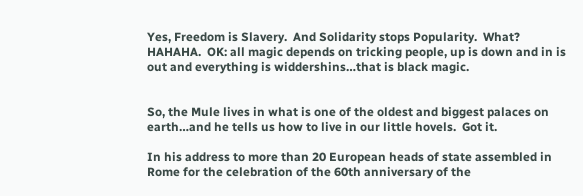Yes, Freedom is Slavery.  And Solidarity stops Popularity.  What?  HAHAHA.  OK: all magic depends on tricking people, up is down and in is out and everything is widdershins…that is black magic.


So, the Mule lives in what is one of the oldest and biggest palaces on earth…and he tells us how to live in our little hovels.  Got it.

In his address to more than 20 European heads of state assembled in Rome for the celebration of the 60th anniversary of the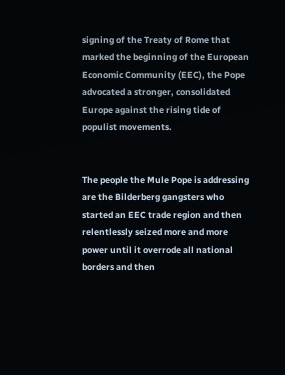signing of the Treaty of Rome that marked the beginning of the European Economic Community (EEC), the Pope advocated a stronger, consolidated Europe against the rising tide of populist movements.


The people the Mule Pope is addressing are the Bilderberg gangsters who started an EEC trade region and then relentlessly seized more and more power until it overrode all national borders and then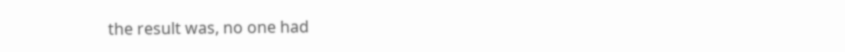the result was, no one had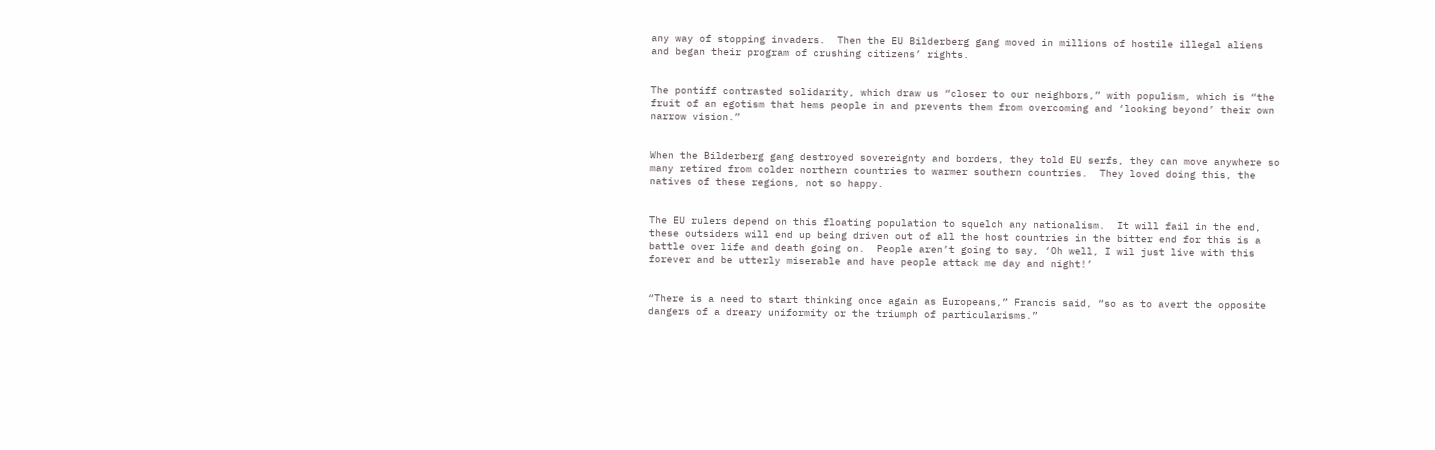any way of stopping invaders.  Then the EU Bilderberg gang moved in millions of hostile illegal aliens and began their program of crushing citizens’ rights.


The pontiff contrasted solidarity, which draw us “closer to our neighbors,” with populism, which is “the fruit of an egotism that hems people in and prevents them from overcoming and ‘looking beyond’ their own narrow vision.”


When the Bilderberg gang destroyed sovereignty and borders, they told EU serfs, they can move anywhere so many retired from colder northern countries to warmer southern countries.  They loved doing this, the natives of these regions, not so happy.


The EU rulers depend on this floating population to squelch any nationalism.  It will fail in the end, these outsiders will end up being driven out of all the host countries in the bitter end for this is a battle over life and death going on.  People aren’t going to say, ‘Oh well, I wil just live with this forever and be utterly miserable and have people attack me day and night!’


“There is a need to start thinking once again as Europeans,” Francis said, “so as to avert the opposite dangers of a dreary uniformity or the triumph of particularisms.”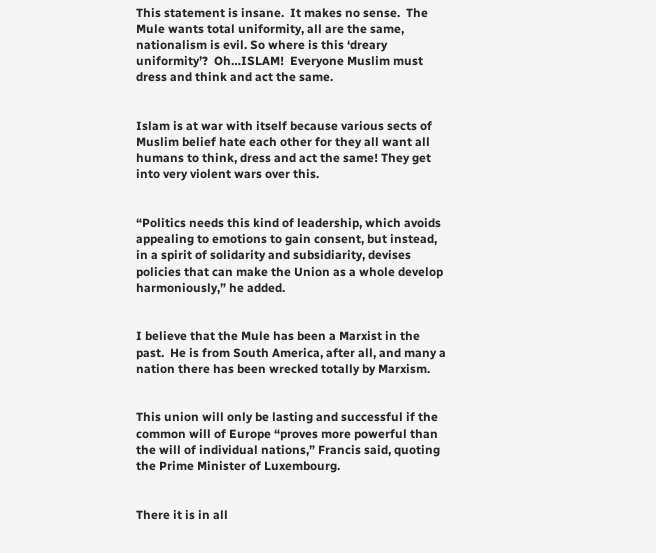This statement is insane.  It makes no sense.  The Mule wants total uniformity, all are the same, nationalism is evil. So where is this ‘dreary uniformity’?  Oh…ISLAM!  Everyone Muslim must dress and think and act the same.


Islam is at war with itself because various sects of Muslim belief hate each other for they all want all humans to think, dress and act the same! They get into very violent wars over this.


“Politics needs this kind of leadership, which avoids appealing to emotions to gain consent, but instead, in a spirit of solidarity and subsidiarity, devises policies that can make the Union as a whole develop harmoniously,” he added.


I believe that the Mule has been a Marxist in the past.  He is from South America, after all, and many a nation there has been wrecked totally by Marxism.


This union will only be lasting and successful if the common will of Europe “proves more powerful than the will of individual nations,” Francis said, quoting the Prime Minister of Luxembourg.


There it is in all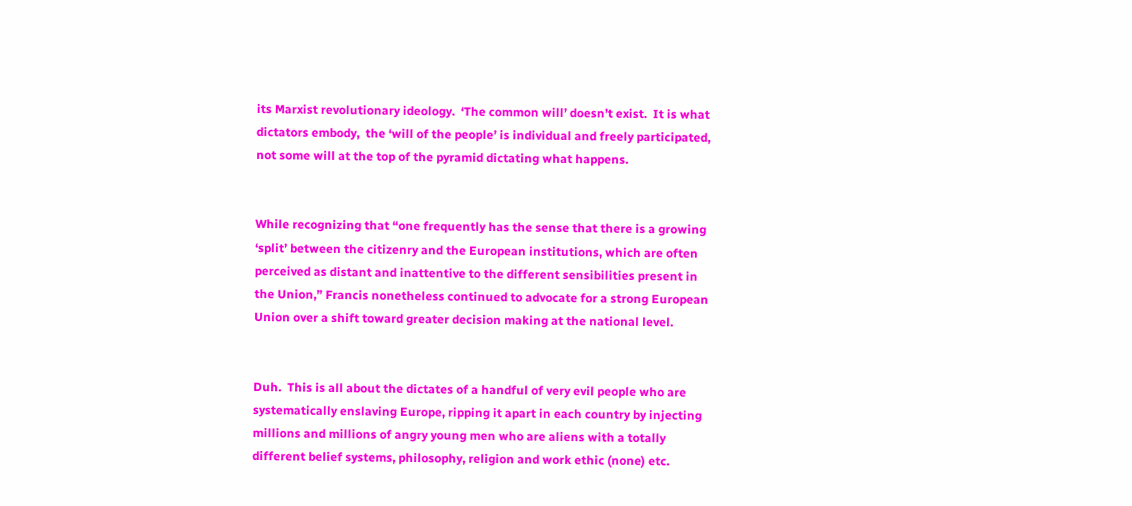its Marxist revolutionary ideology.  ‘The common will’ doesn’t exist.  It is what dictators embody,  the ‘will of the people’ is individual and freely participated, not some will at the top of the pyramid dictating what happens.


While recognizing that “one frequently has the sense that there is a growing ‘split’ between the citizenry and the European institutions, which are often perceived as distant and inattentive to the different sensibilities present in the Union,” Francis nonetheless continued to advocate for a strong European Union over a shift toward greater decision making at the national level.


Duh.  This is all about the dictates of a handful of very evil people who are systematically enslaving Europe, ripping it apart in each country by injecting millions and millions of angry young men who are aliens with a totally different belief systems, philosophy, religion and work ethic (none) etc.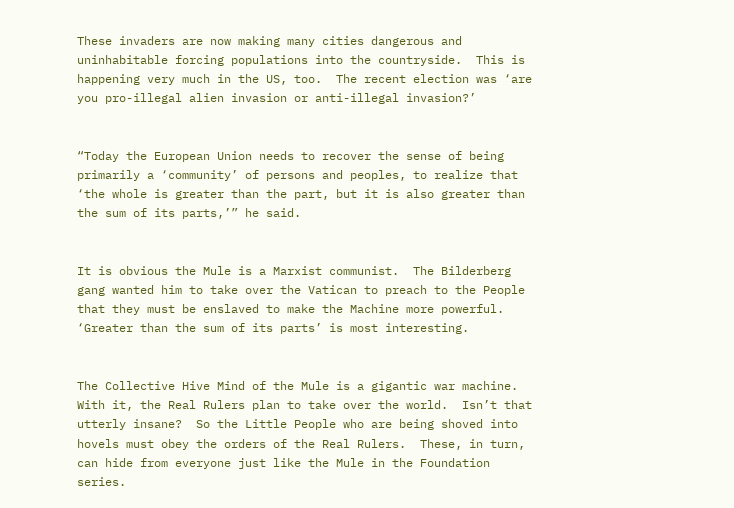These invaders are now making many cities dangerous and uninhabitable forcing populations into the countryside.  This is happening very much in the US, too.  The recent election was ‘are you pro-illegal alien invasion or anti-illegal invasion?’


“Today the European Union needs to recover the sense of being primarily a ‘community’ of persons and peoples, to realize that ‘the whole is greater than the part, but it is also greater than the sum of its parts,’” he said.


It is obvious the Mule is a Marxist communist.  The Bilderberg gang wanted him to take over the Vatican to preach to the People that they must be enslaved to make the Machine more powerful.  ‘Greater than the sum of its parts’ is most interesting.


The Collective Hive Mind of the Mule is a gigantic war machine.  With it, the Real Rulers plan to take over the world.  Isn’t that utterly insane?  So the Little People who are being shoved into hovels must obey the orders of the Real Rulers.  These, in turn, can hide from everyone just like the Mule in the Foundation series.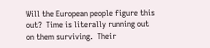Will the European people figure this out?  Time is literally running out on them surviving.  Their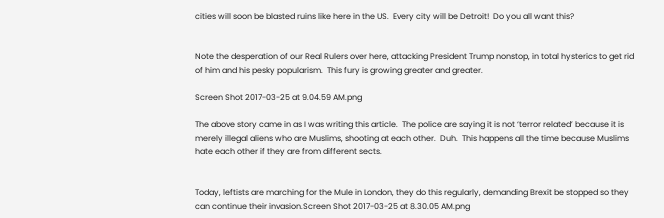cities will soon be blasted ruins like here in the US.  Every city will be Detroit!  Do you all want this?


Note the desperation of our Real Rulers over here, attacking President Trump nonstop, in total hysterics to get rid of him and his pesky popularism.  This fury is growing greater and greater.

Screen Shot 2017-03-25 at 9.04.59 AM.png

The above story came in as I was writing this article.  The police are saying it is not ‘terror related’ because it is merely illegal aliens who are Muslims, shooting at each other.  Duh.  This happens all the time because Muslims hate each other if they are from different sects.


Today, leftists are marching for the Mule in London, they do this regularly, demanding Brexit be stopped so they can continue their invasion.Screen Shot 2017-03-25 at 8.30.05 AM.png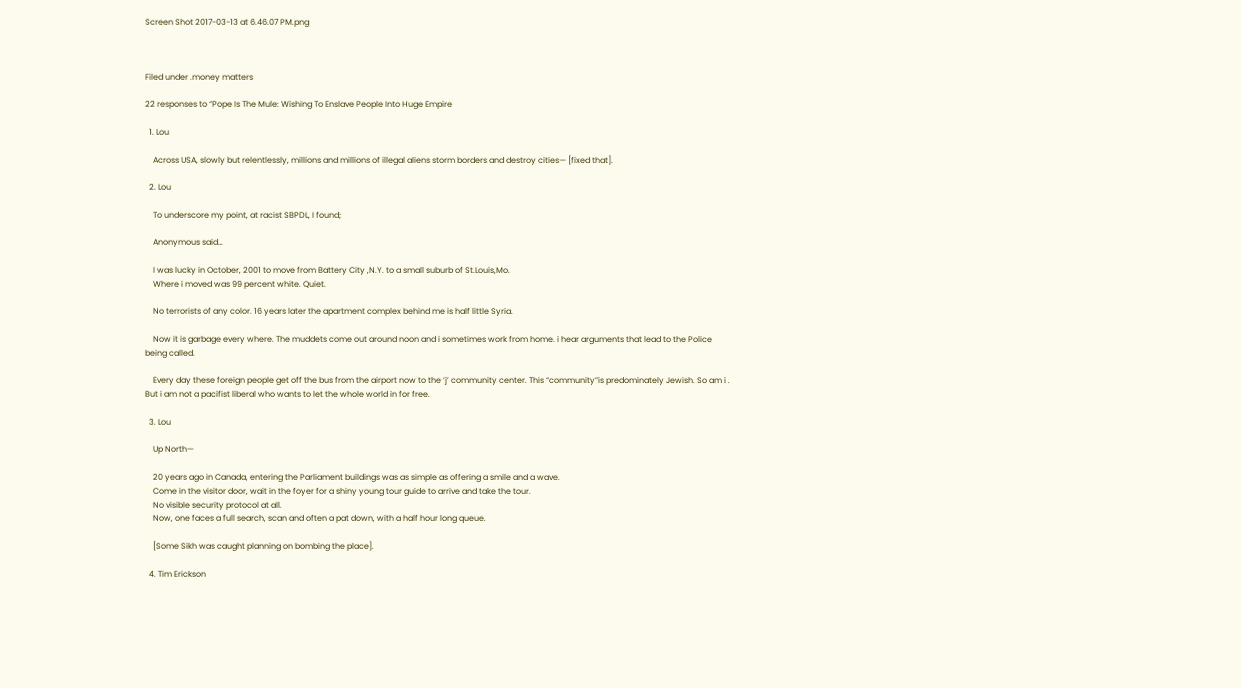Screen Shot 2017-03-13 at 6.46.07 PM.png



Filed under .money matters

22 responses to “Pope Is The Mule: Wishing To Enslave People Into Huge Empire

  1. Lou

    Across USA, slowly but relentlessly, millions and millions of illegal aliens storm borders and destroy cities— [fixed that].

  2. Lou

    To underscore my point, at racist SBPDL, I found;

    Anonymous said…

    I was lucky in October, 2001 to move from Battery City ,N.Y. to a small suburb of St.Louis,Mo.
    Where i moved was 99 percent white. Quiet.

    No terrorists of any color. 16 years later the apartment complex behind me is half little Syria.

    Now it is garbage every where. The muddets come out around noon and i sometimes work from home. i hear arguments that lead to the Police being called.

    Every day these foreign people get off the bus from the airport now to the ‘j’ community center. This “community”is predominately Jewish. So am i . But i am not a pacifist liberal who wants to let the whole world in for free.

  3. Lou

    Up North—

    20 years ago in Canada, entering the Parliament buildings was as simple as offering a smile and a wave.
    Come in the visitor door, wait in the foyer for a shiny young tour guide to arrive and take the tour.
    No visible security protocol at all.
    Now, one faces a full search, scan and often a pat down, with a half hour long queue.

    [Some Sikh was caught planning on bombing the place].

  4. Tim Erickson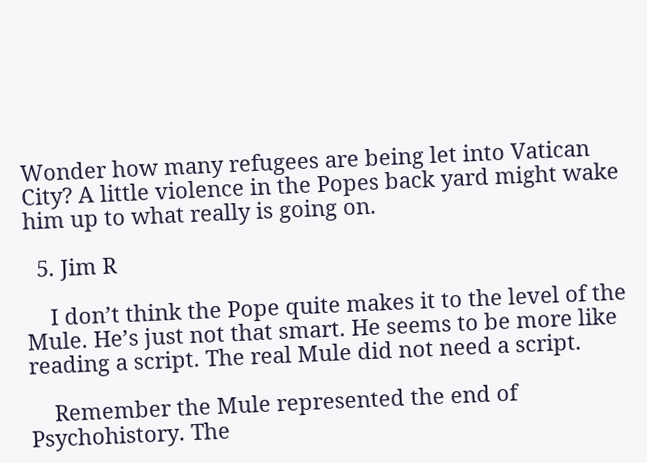Wonder how many refugees are being let into Vatican City? A little violence in the Popes back yard might wake him up to what really is going on.

  5. Jim R

    I don’t think the Pope quite makes it to the level of the Mule. He’s just not that smart. He seems to be more like reading a script. The real Mule did not need a script.

    Remember the Mule represented the end of Psychohistory. The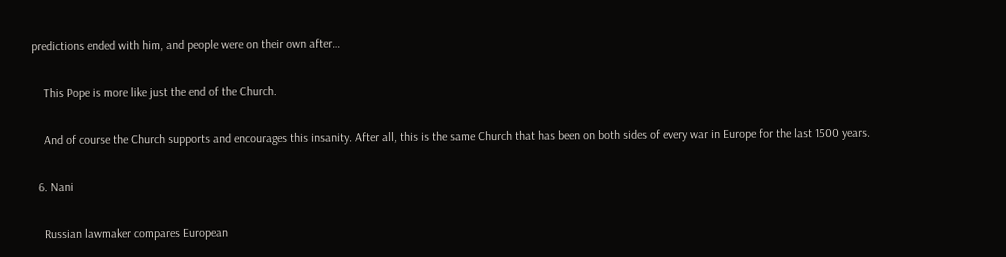predictions ended with him, and people were on their own after…

    This Pope is more like just the end of the Church.

    And of course the Church supports and encourages this insanity. After all, this is the same Church that has been on both sides of every war in Europe for the last 1500 years.

  6. Nani

    Russian lawmaker compares European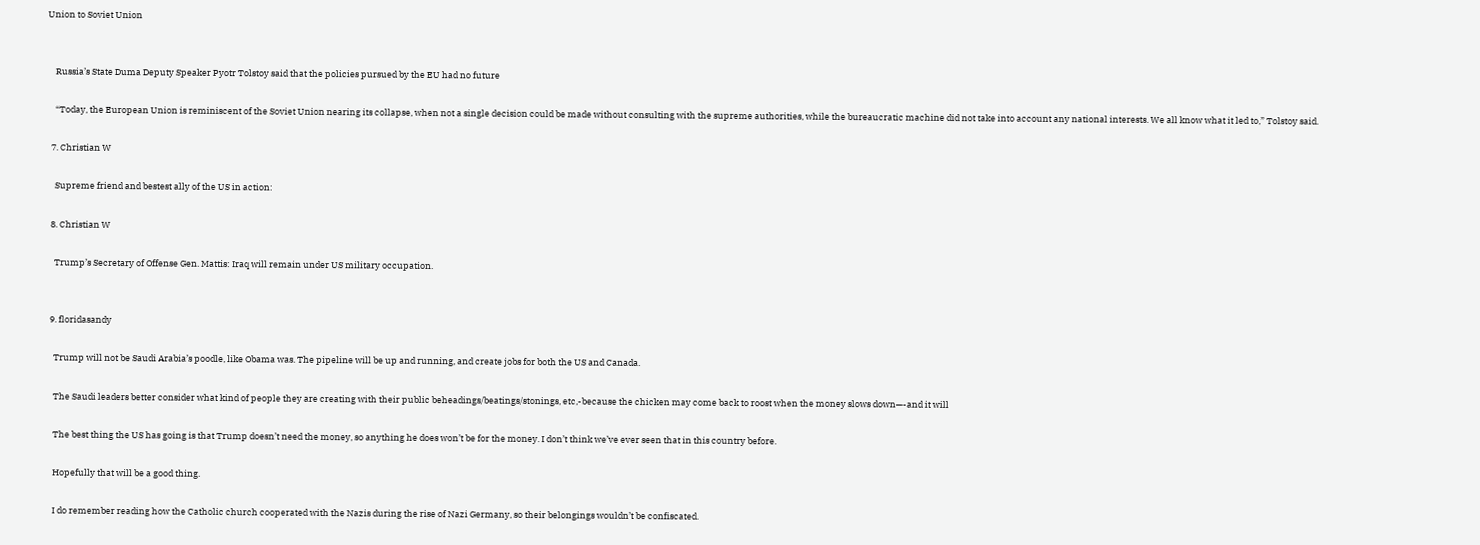Union to Soviet Union


    Russia’s State Duma Deputy Speaker Pyotr Tolstoy said that the policies pursued by the EU had no future

    “Today, the European Union is reminiscent of the Soviet Union nearing its collapse, when not a single decision could be made without consulting with the supreme authorities, while the bureaucratic machine did not take into account any national interests. We all know what it led to,” Tolstoy said.

  7. Christian W

    Supreme friend and bestest ally of the US in action:

  8. Christian W

    Trump’s Secretary of Offense Gen. Mattis: Iraq will remain under US military occupation.


  9. floridasandy

    Trump will not be Saudi Arabia’s poodle, like Obama was. The pipeline will be up and running, and create jobs for both the US and Canada.

    The Saudi leaders better consider what kind of people they are creating with their public beheadings/beatings/stonings, etc,-because the chicken may come back to roost when the money slows down—-and it will

    The best thing the US has going is that Trump doesn’t need the money, so anything he does won’t be for the money. I don’t think we’ve ever seen that in this country before.

    Hopefully that will be a good thing.

    I do remember reading how the Catholic church cooperated with the Nazis during the rise of Nazi Germany, so their belongings wouldn’t be confiscated.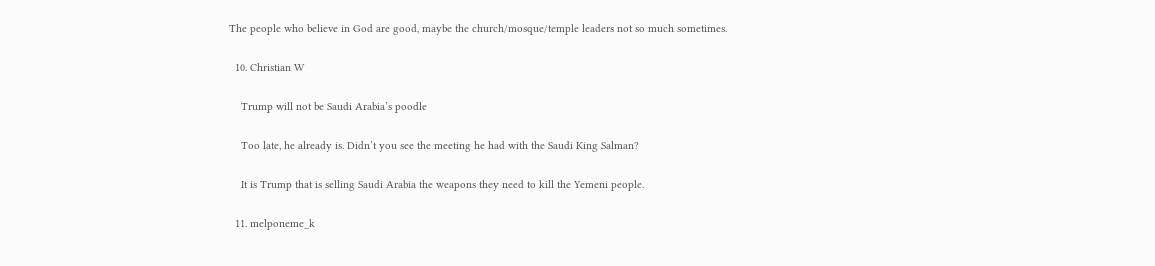The people who believe in God are good, maybe the church/mosque/temple leaders not so much sometimes.

  10. Christian W

    Trump will not be Saudi Arabia’s poodle

    Too late, he already is. Didn’t you see the meeting he had with the Saudi King Salman?

    It is Trump that is selling Saudi Arabia the weapons they need to kill the Yemeni people.

  11. melponeme_k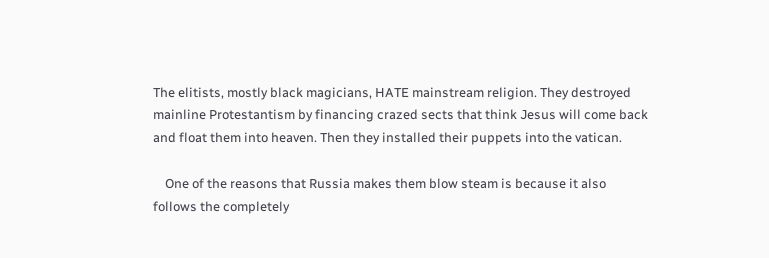The elitists, mostly black magicians, HATE mainstream religion. They destroyed mainline Protestantism by financing crazed sects that think Jesus will come back and float them into heaven. Then they installed their puppets into the vatican.

    One of the reasons that Russia makes them blow steam is because it also follows the completely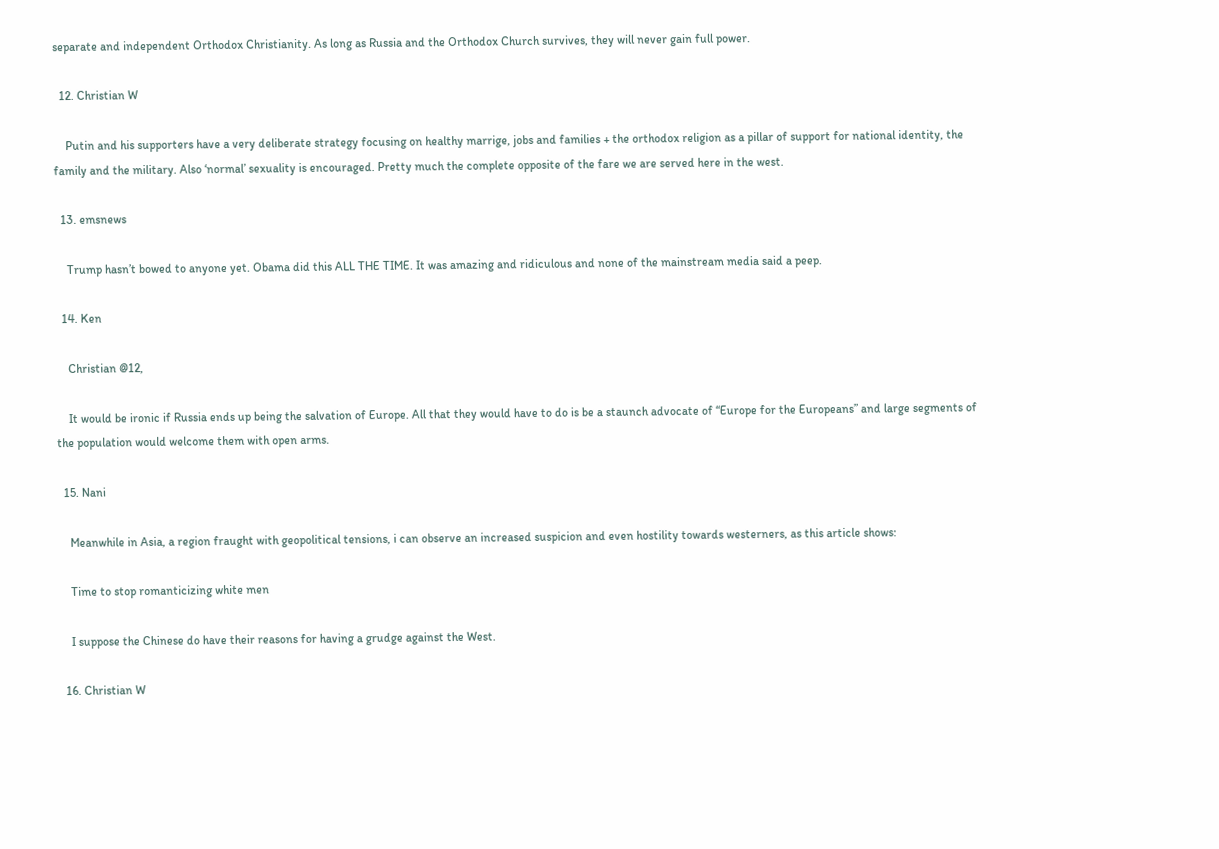separate and independent Orthodox Christianity. As long as Russia and the Orthodox Church survives, they will never gain full power.

  12. Christian W

    Putin and his supporters have a very deliberate strategy focusing on healthy marrige, jobs and families + the orthodox religion as a pillar of support for national identity, the family and the military. Also ‘normal’ sexuality is encouraged. Pretty much the complete opposite of the fare we are served here in the west.

  13. emsnews

    Trump hasn’t bowed to anyone yet. Obama did this ALL THE TIME. It was amazing and ridiculous and none of the mainstream media said a peep.

  14. Ken

    Christian @12,

    It would be ironic if Russia ends up being the salvation of Europe. All that they would have to do is be a staunch advocate of “Europe for the Europeans” and large segments of the population would welcome them with open arms.

  15. Nani

    Meanwhile in Asia, a region fraught with geopolitical tensions, i can observe an increased suspicion and even hostility towards westerners, as this article shows:

    Time to stop romanticizing white men

    I suppose the Chinese do have their reasons for having a grudge against the West.

  16. Christian W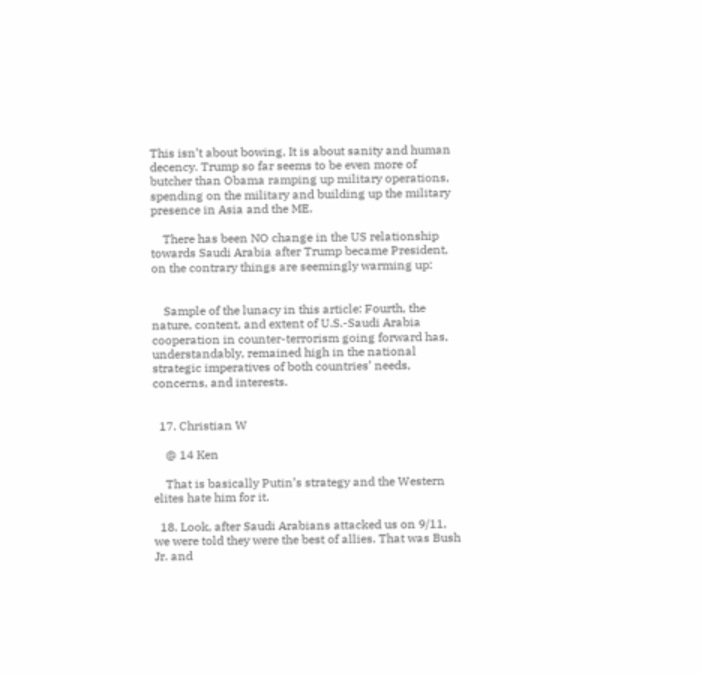This isn’t about bowing, It is about sanity and human decency. Trump so far seems to be even more of butcher than Obama ramping up military operations, spending on the military and building up the military presence in Asia and the ME.

    There has been NO change in the US relationship towards Saudi Arabia after Trump became President, on the contrary things are seemingly warming up:


    Sample of the lunacy in this article: Fourth, the nature, content, and extent of U.S.-Saudi Arabia cooperation in counter-terrorism going forward has, understandably, remained high in the national strategic imperatives of both countries’ needs, concerns, and interests.


  17. Christian W

    @ 14 Ken

    That is basically Putin’s strategy and the Western elites hate him for it.

  18. Look, after Saudi Arabians attacked us on 9/11, we were told they were the best of allies. That was Bush Jr. and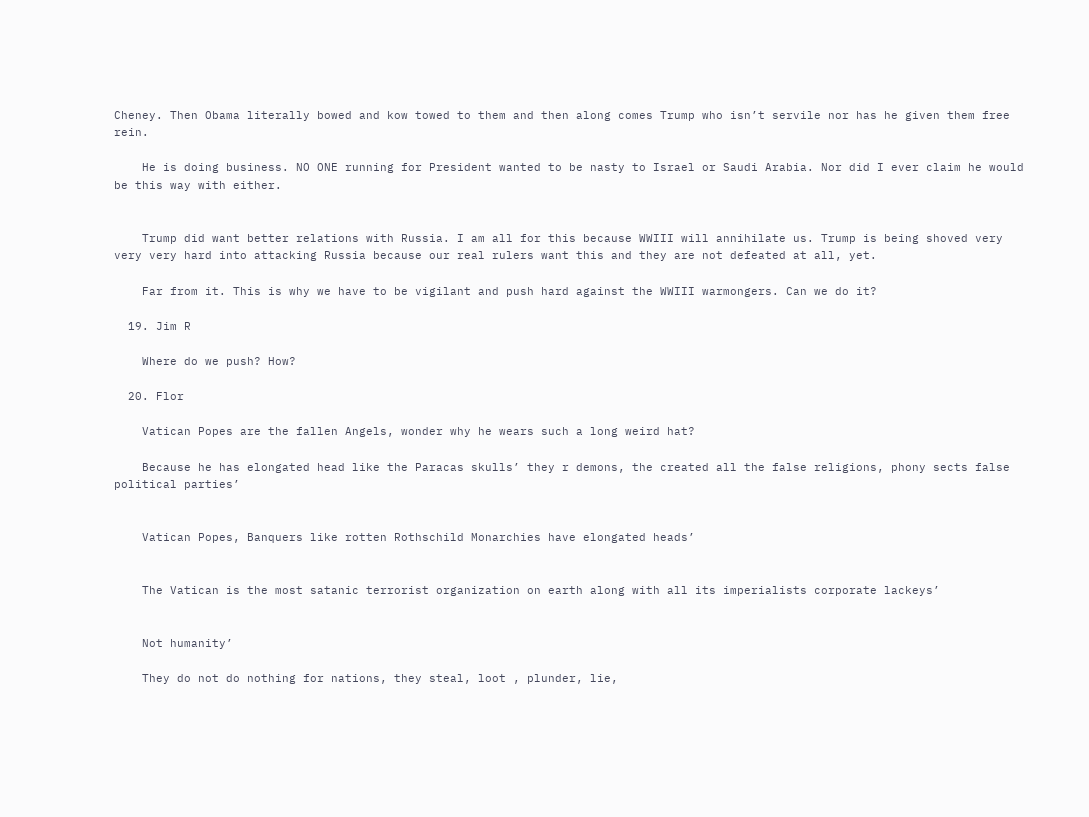Cheney. Then Obama literally bowed and kow towed to them and then along comes Trump who isn’t servile nor has he given them free rein.

    He is doing business. NO ONE running for President wanted to be nasty to Israel or Saudi Arabia. Nor did I ever claim he would be this way with either.


    Trump did want better relations with Russia. I am all for this because WWIII will annihilate us. Trump is being shoved very very very hard into attacking Russia because our real rulers want this and they are not defeated at all, yet.

    Far from it. This is why we have to be vigilant and push hard against the WWIII warmongers. Can we do it?

  19. Jim R

    Where do we push? How?

  20. Flor

    Vatican Popes are the fallen Angels, wonder why he wears such a long weird hat?

    Because he has elongated head like the Paracas skulls’ they r demons, the created all the false religions, phony sects false political parties’


    Vatican Popes, Banquers like rotten Rothschild Monarchies have elongated heads’


    The Vatican is the most satanic terrorist organization on earth along with all its imperialists corporate lackeys’


    Not humanity’

    They do not do nothing for nations, they steal, loot , plunder, lie,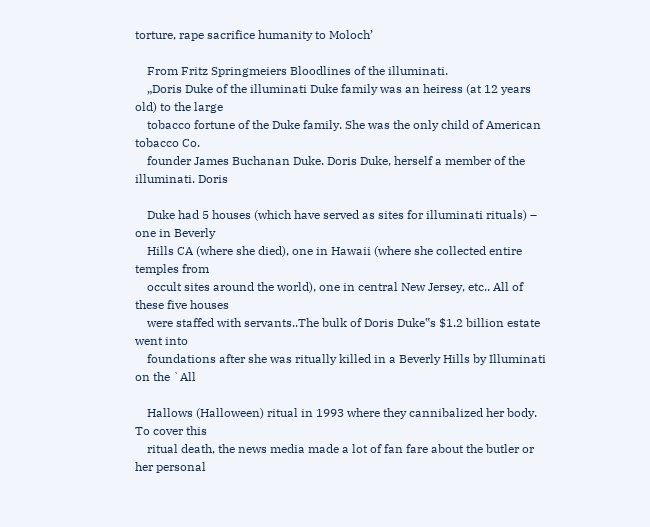torture, rape sacrifice humanity to Moloch’

    From Fritz Springmeiers Bloodlines of the illuminati.
    „Doris Duke of the illuminati Duke family was an heiress (at 12 years old) to the large
    tobacco fortune of the Duke family. She was the only child of American tobacco Co.
    founder James Buchanan Duke. Doris Duke, herself a member of the illuminati. Doris

    Duke had 5 houses (which have served as sites for illuminati rituals) – one in Beverly
    Hills CA (where she died), one in Hawaii (where she collected entire temples from
    occult sites around the world), one in central New Jersey, etc.. All of these five houses
    were staffed with servants..The bulk of Doris Duke‟s $1.2 billion estate went into
    foundations after she was ritually killed in a Beverly Hills by Illuminati on the `All

    Hallows (Halloween) ritual in 1993 where they cannibalized her body. To cover this
    ritual death, the news media made a lot of fan fare about the butler or her personal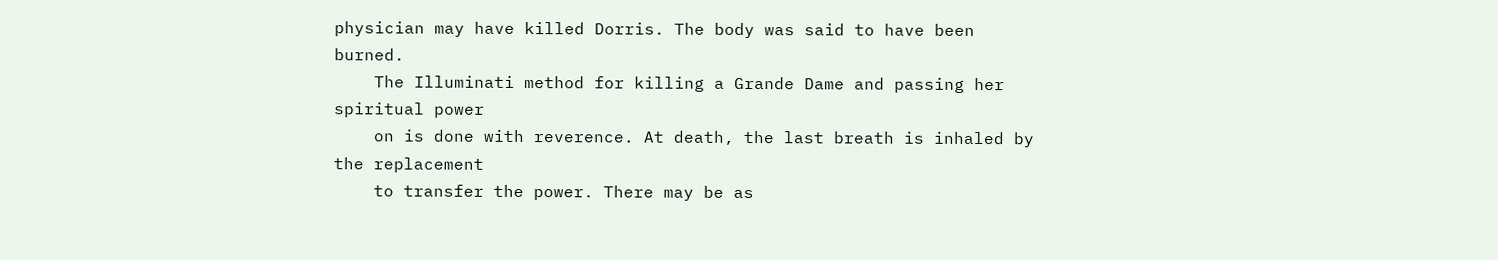physician may have killed Dorris. The body was said to have been burned.
    The Illuminati method for killing a Grande Dame and passing her spiritual power
    on is done with reverence. At death, the last breath is inhaled by the replacement
    to transfer the power. There may be as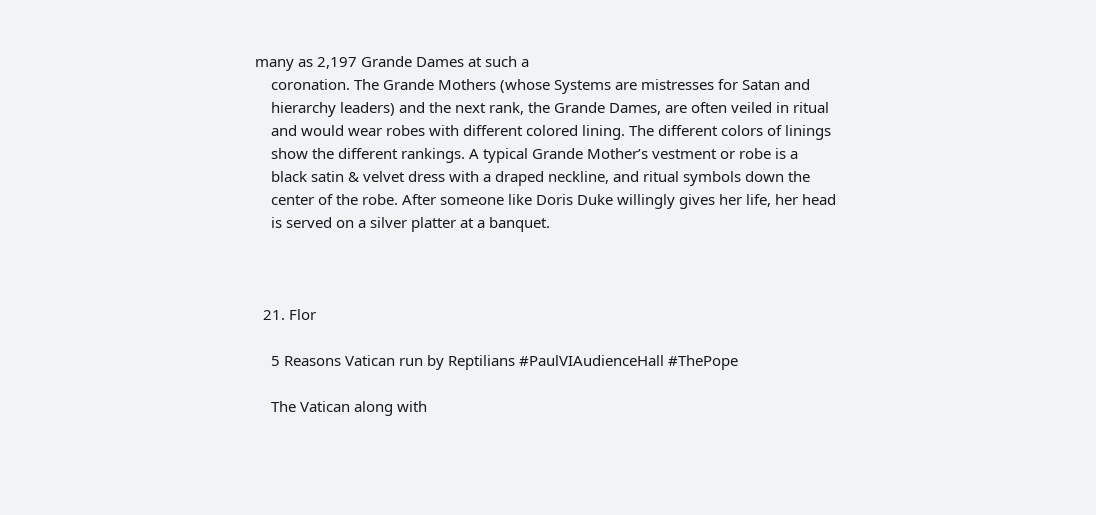many as 2,197 Grande Dames at such a
    coronation. The Grande Mothers (whose Systems are mistresses for Satan and
    hierarchy leaders) and the next rank, the Grande Dames, are often veiled in ritual
    and would wear robes with different colored lining. The different colors of linings
    show the different rankings. A typical Grande Mother’s vestment or robe is a
    black satin & velvet dress with a draped neckline, and ritual symbols down the
    center of the robe. After someone like Doris Duke willingly gives her life, her head
    is served on a silver platter at a banquet.



  21. Flor

    5 Reasons Vatican run by Reptilians #PaulVIAudienceHall #ThePope

    The Vatican along with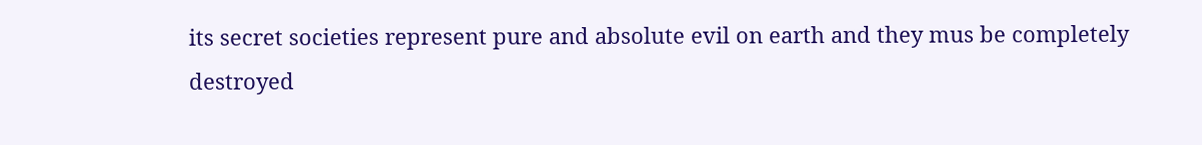its secret societies represent pure and absolute evil on earth and they mus be completely destroyed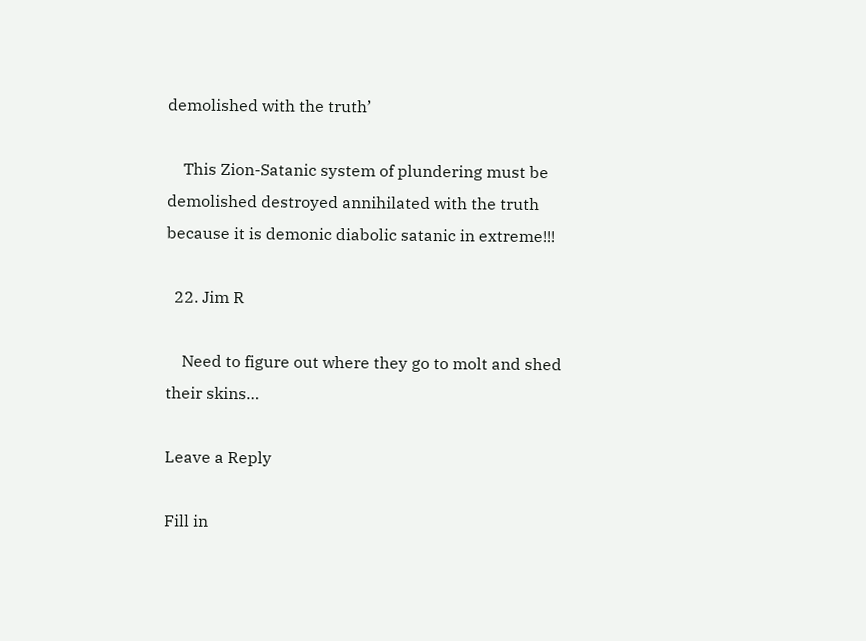demolished with the truth’

    This Zion-Satanic system of plundering must be demolished destroyed annihilated with the truth because it is demonic diabolic satanic in extreme!!!

  22. Jim R

    Need to figure out where they go to molt and shed their skins…

Leave a Reply

Fill in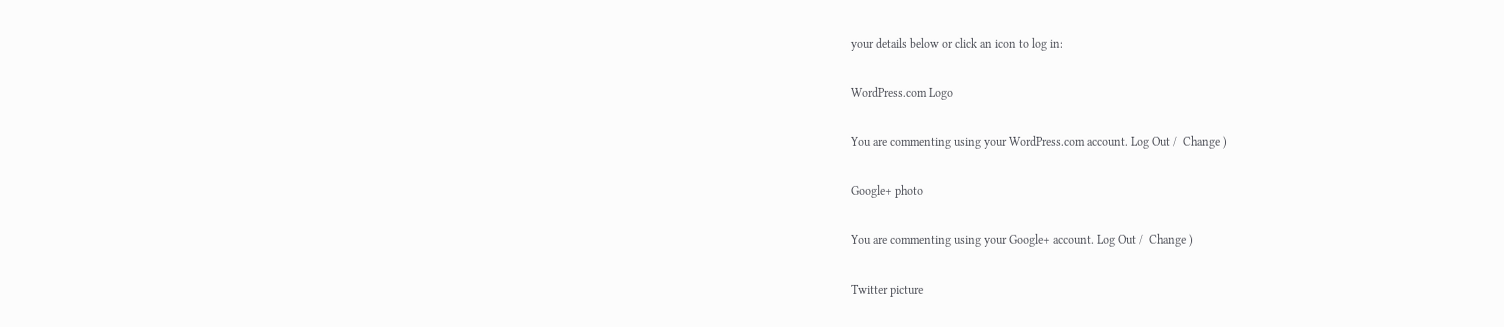your details below or click an icon to log in:

WordPress.com Logo

You are commenting using your WordPress.com account. Log Out /  Change )

Google+ photo

You are commenting using your Google+ account. Log Out /  Change )

Twitter picture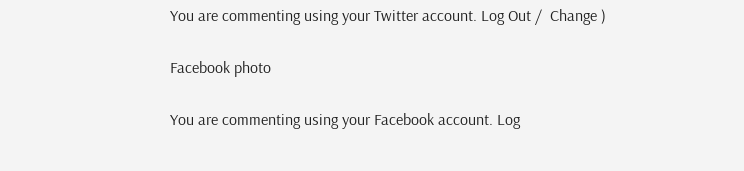You are commenting using your Twitter account. Log Out /  Change )

Facebook photo

You are commenting using your Facebook account. Log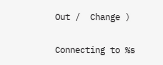Out /  Change )


Connecting to %s